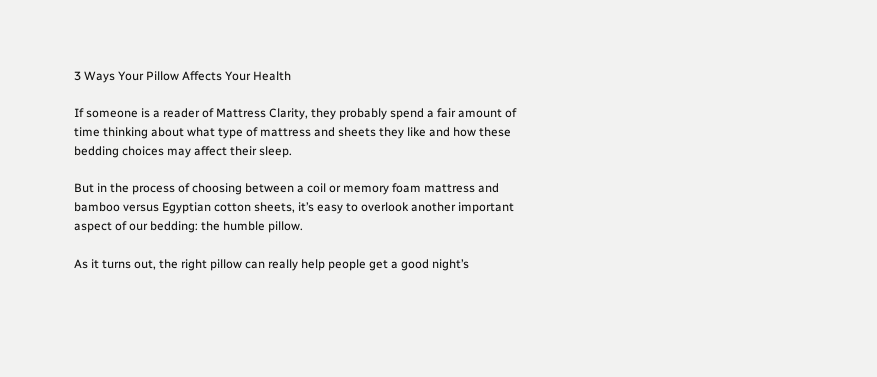3 Ways Your Pillow Affects Your Health

If someone is a reader of Mattress Clarity, they probably spend a fair amount of time thinking about what type of mattress and sheets they like and how these bedding choices may affect their sleep.

But in the process of choosing between a coil or memory foam mattress and bamboo versus Egyptian cotton sheets, it’s easy to overlook another important aspect of our bedding: the humble pillow.

As it turns out, the right pillow can really help people get a good night’s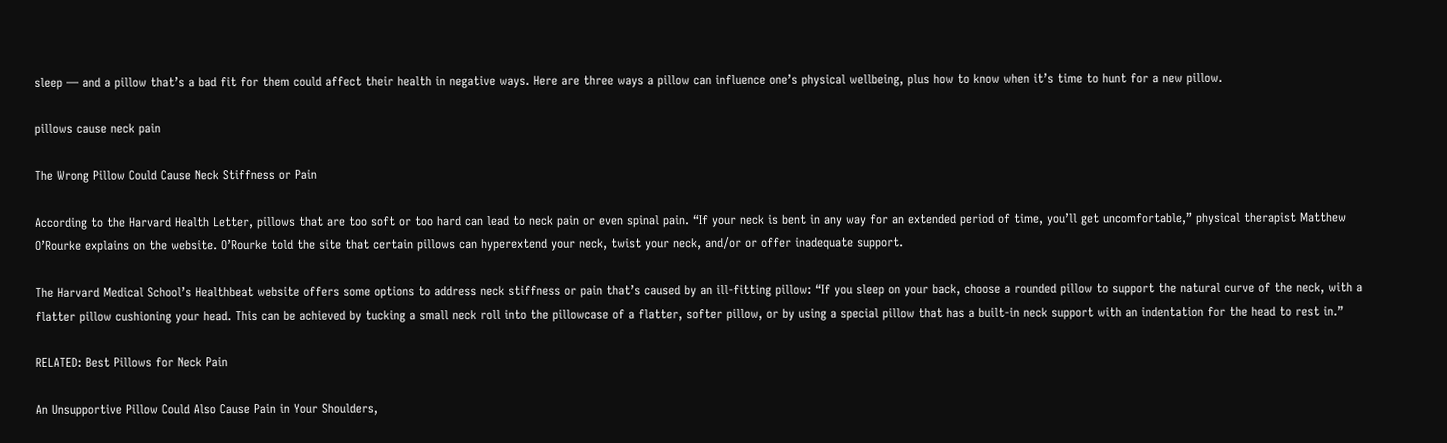sleep — and a pillow that’s a bad fit for them could affect their health in negative ways. Here are three ways a pillow can influence one’s physical wellbeing, plus how to know when it’s time to hunt for a new pillow.

pillows cause neck pain

The Wrong Pillow Could Cause Neck Stiffness or Pain

According to the Harvard Health Letter, pillows that are too soft or too hard can lead to neck pain or even spinal pain. “If your neck is bent in any way for an extended period of time, you’ll get uncomfortable,” physical therapist Matthew O’Rourke explains on the website. O’Rourke told the site that certain pillows can hyperextend your neck, twist your neck, and/or or offer inadequate support.

The Harvard Medical School’s Healthbeat website offers some options to address neck stiffness or pain that’s caused by an ill-fitting pillow: “If you sleep on your back, choose a rounded pillow to support the natural curve of the neck, with a flatter pillow cushioning your head. This can be achieved by tucking a small neck roll into the pillowcase of a flatter, softer pillow, or by using a special pillow that has a built-in neck support with an indentation for the head to rest in.”

RELATED: Best Pillows for Neck Pain

An Unsupportive Pillow Could Also Cause Pain in Your Shoulders,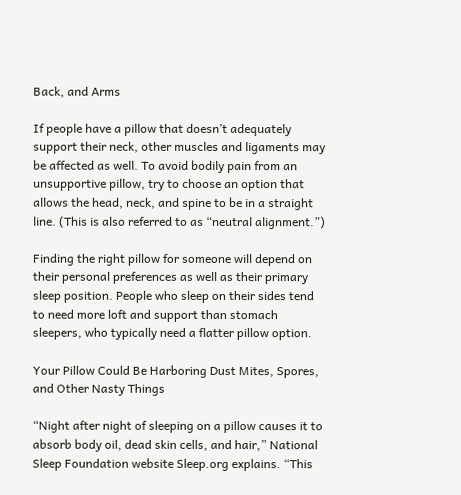Back, and Arms

If people have a pillow that doesn’t adequately support their neck, other muscles and ligaments may be affected as well. To avoid bodily pain from an unsupportive pillow, try to choose an option that allows the head, neck, and spine to be in a straight line. (This is also referred to as “neutral alignment.”)

Finding the right pillow for someone will depend on their personal preferences as well as their primary sleep position. People who sleep on their sides tend to need more loft and support than stomach sleepers, who typically need a flatter pillow option.

Your Pillow Could Be Harboring Dust Mites, Spores, and Other Nasty Things

“Night after night of sleeping on a pillow causes it to absorb body oil, dead skin cells, and hair,” National Sleep Foundation website Sleep.org explains. “This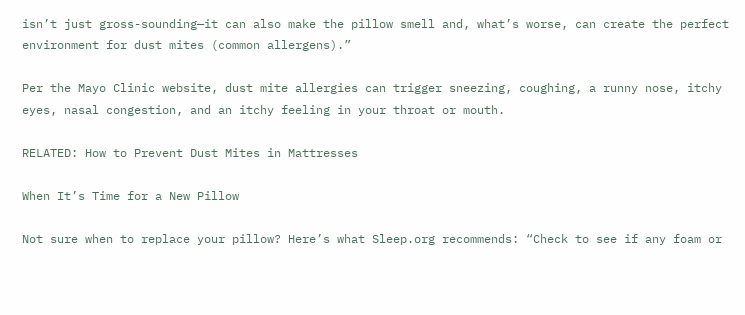isn’t just gross-sounding—it can also make the pillow smell and, what’s worse, can create the perfect environment for dust mites (common allergens).”

Per the Mayo Clinic website, dust mite allergies can trigger sneezing, coughing, a runny nose, itchy eyes, nasal congestion, and an itchy feeling in your throat or mouth.

RELATED: How to Prevent Dust Mites in Mattresses

When It’s Time for a New Pillow

Not sure when to replace your pillow? Here’s what Sleep.org recommends: “Check to see if any foam or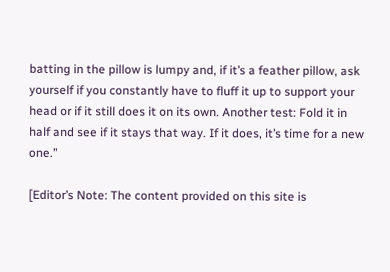batting in the pillow is lumpy and, if it’s a feather pillow, ask yourself if you constantly have to fluff it up to support your head or if it still does it on its own. Another test: Fold it in half and see if it stays that way. If it does, it’s time for a new one.”

[Editor’s Note: The content provided on this site is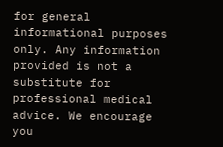for general informational purposes only. Any information provided is not a substitute for professional medical advice. We encourage you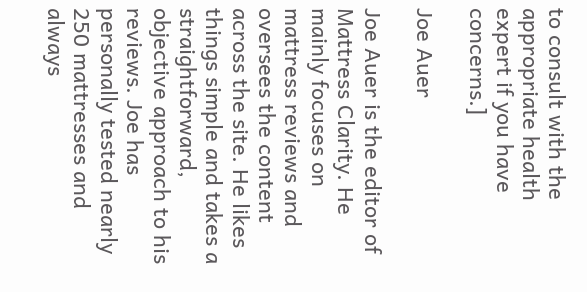to consult with the appropriate health expert if you have concerns.]

Joe Auer

Joe Auer is the editor of Mattress Clarity. He mainly focuses on mattress reviews and oversees the content across the site. He likes things simple and takes a straightforward, objective approach to his reviews. Joe has personally tested nearly 250 mattresses and always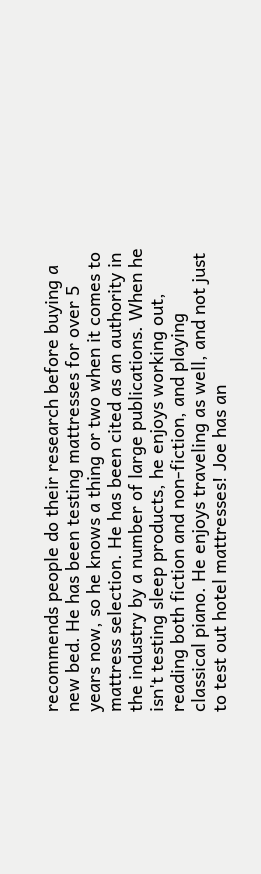recommends people do their research before buying a new bed. He has been testing mattresses for over 5 years now, so he knows a thing or two when it comes to mattress selection. He has been cited as an authority in the industry by a number of large publications. When he isn't testing sleep products, he enjoys working out, reading both fiction and non-fiction, and playing classical piano. He enjoys traveling as well, and not just to test out hotel mattresses! Joe has an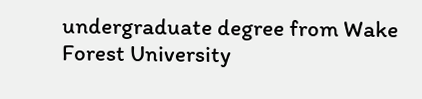undergraduate degree from Wake Forest University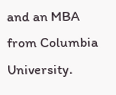and an MBA from Columbia University.